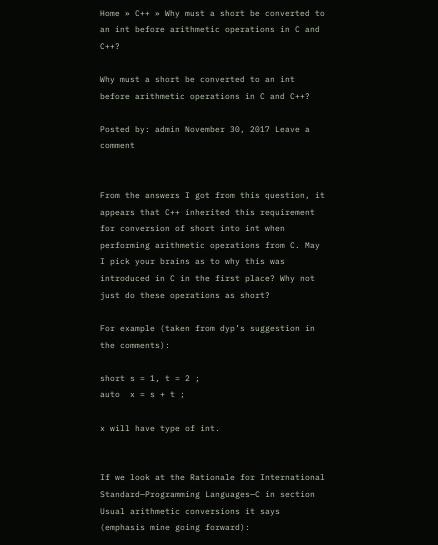Home » C++ » Why must a short be converted to an int before arithmetic operations in C and C++?

Why must a short be converted to an int before arithmetic operations in C and C++?

Posted by: admin November 30, 2017 Leave a comment


From the answers I got from this question, it appears that C++ inherited this requirement for conversion of short into int when performing arithmetic operations from C. May I pick your brains as to why this was introduced in C in the first place? Why not just do these operations as short?

For example (taken from dyp’s suggestion in the comments):

short s = 1, t = 2 ;
auto  x = s + t ;

x will have type of int.


If we look at the Rationale for International Standard—Programming Languages—C in section Usual arithmetic conversions it says (emphasis mine going forward):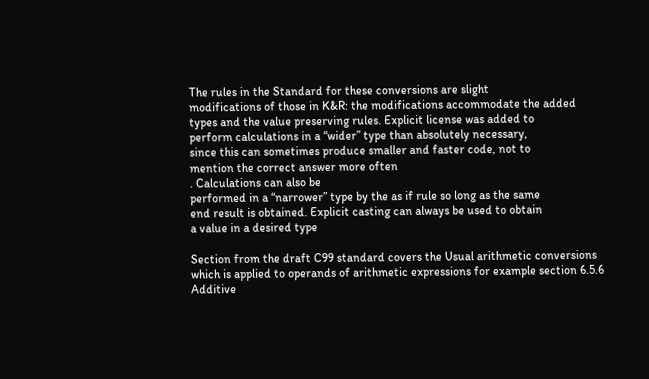The rules in the Standard for these conversions are slight
modifications of those in K&R: the modifications accommodate the added
types and the value preserving rules. Explicit license was added to
perform calculations in a “wider” type than absolutely necessary,
since this can sometimes produce smaller and faster code, not to
mention the correct answer more often
. Calculations can also be
performed in a “narrower” type by the as if rule so long as the same
end result is obtained. Explicit casting can always be used to obtain
a value in a desired type

Section from the draft C99 standard covers the Usual arithmetic conversions which is applied to operands of arithmetic expressions for example section 6.5.6 Additive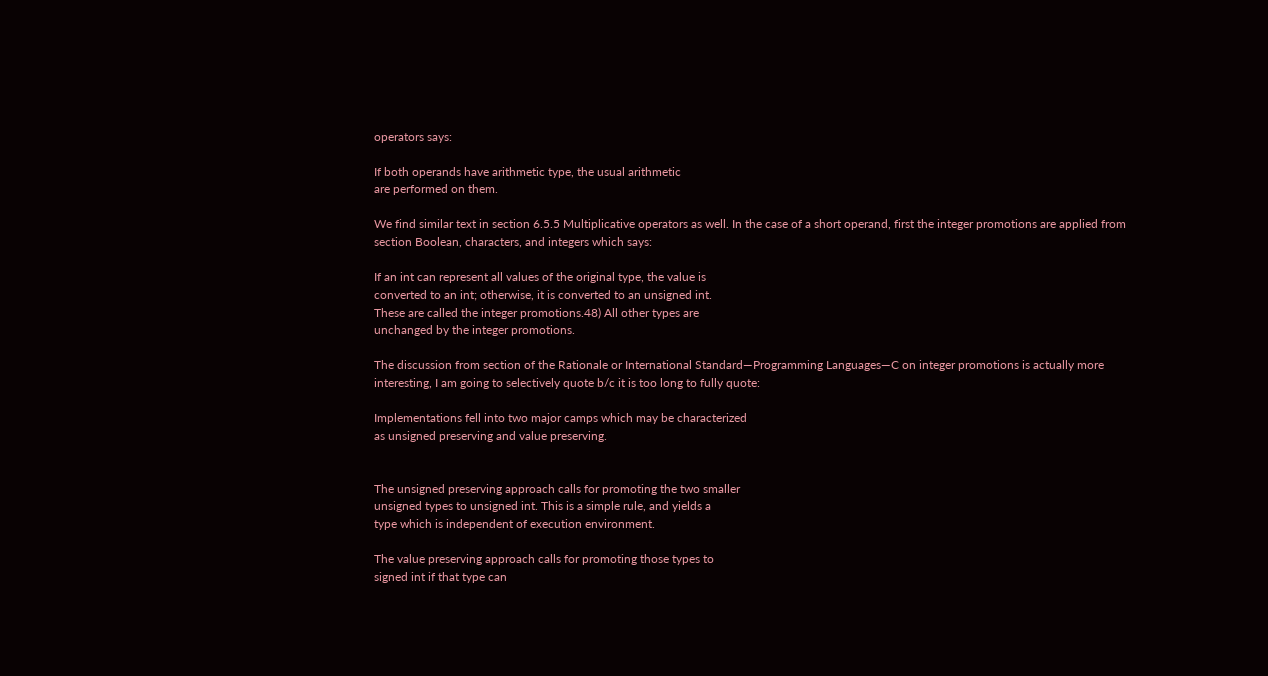operators says:

If both operands have arithmetic type, the usual arithmetic
are performed on them.

We find similar text in section 6.5.5 Multiplicative operators as well. In the case of a short operand, first the integer promotions are applied from section Boolean, characters, and integers which says:

If an int can represent all values of the original type, the value is
converted to an int; otherwise, it is converted to an unsigned int.
These are called the integer promotions.48) All other types are
unchanged by the integer promotions.

The discussion from section of the Rationale or International Standard—Programming Languages—C on integer promotions is actually more interesting, I am going to selectively quote b/c it is too long to fully quote:

Implementations fell into two major camps which may be characterized
as unsigned preserving and value preserving.


The unsigned preserving approach calls for promoting the two smaller
unsigned types to unsigned int. This is a simple rule, and yields a
type which is independent of execution environment.

The value preserving approach calls for promoting those types to
signed int if that type can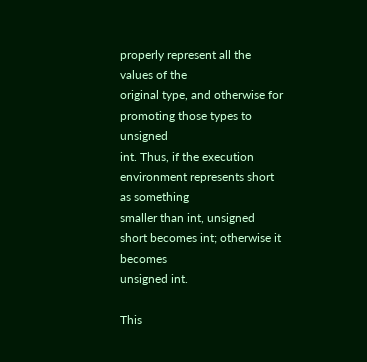properly represent all the values of the
original type, and otherwise for promoting those types to unsigned
int. Thus, if the execution environment represents short as something
smaller than int, unsigned short becomes int; otherwise it becomes
unsigned int.

This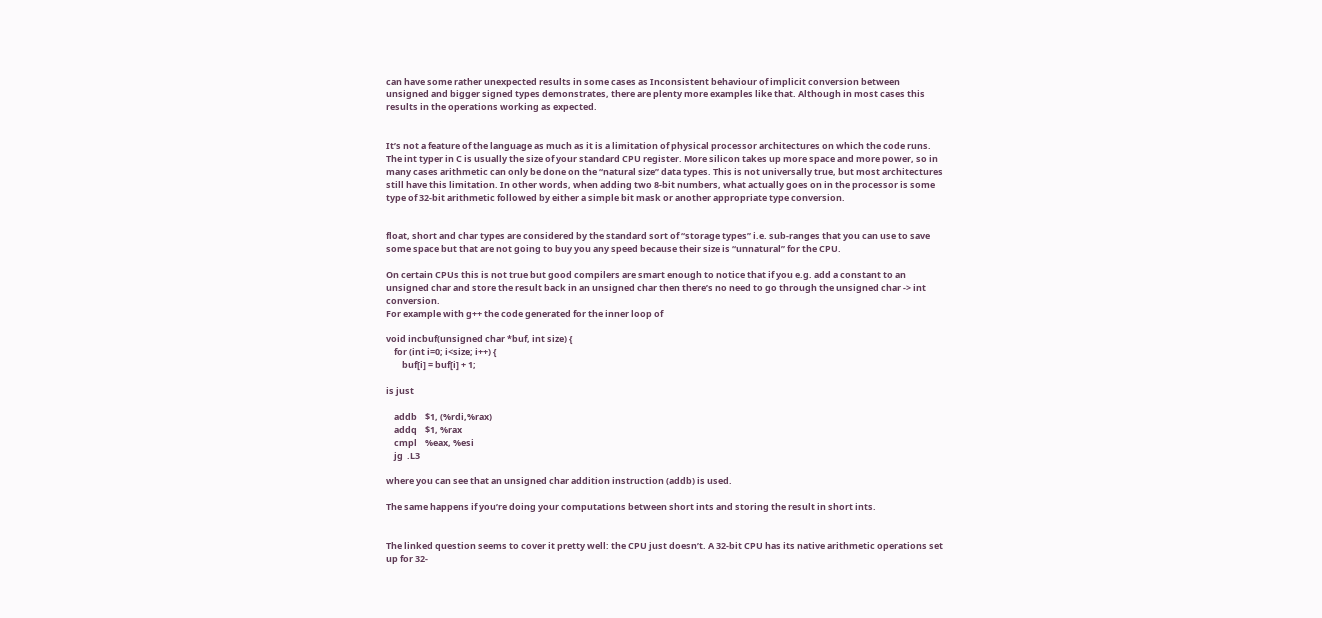can have some rather unexpected results in some cases as Inconsistent behaviour of implicit conversion between unsigned and bigger signed types demonstrates, there are plenty more examples like that. Although in most cases this results in the operations working as expected.


It’s not a feature of the language as much as it is a limitation of physical processor architectures on which the code runs. The int typer in C is usually the size of your standard CPU register. More silicon takes up more space and more power, so in many cases arithmetic can only be done on the “natural size” data types. This is not universally true, but most architectures still have this limitation. In other words, when adding two 8-bit numbers, what actually goes on in the processor is some type of 32-bit arithmetic followed by either a simple bit mask or another appropriate type conversion.


float, short and char types are considered by the standard sort of “storage types” i.e. sub-ranges that you can use to save some space but that are not going to buy you any speed because their size is “unnatural” for the CPU.

On certain CPUs this is not true but good compilers are smart enough to notice that if you e.g. add a constant to an unsigned char and store the result back in an unsigned char then there’s no need to go through the unsigned char -> int conversion.
For example with g++ the code generated for the inner loop of

void incbuf(unsigned char *buf, int size) {
    for (int i=0; i<size; i++) {
        buf[i] = buf[i] + 1;

is just

    addb    $1, (%rdi,%rax)
    addq    $1, %rax
    cmpl    %eax, %esi
    jg  .L3

where you can see that an unsigned char addition instruction (addb) is used.

The same happens if you’re doing your computations between short ints and storing the result in short ints.


The linked question seems to cover it pretty well: the CPU just doesn’t. A 32-bit CPU has its native arithmetic operations set up for 32-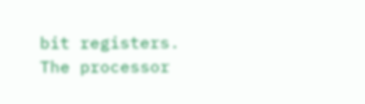bit registers. The processor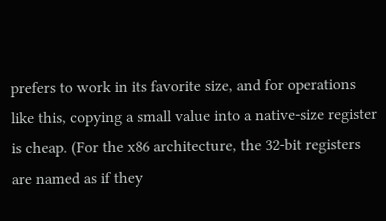prefers to work in its favorite size, and for operations like this, copying a small value into a native-size register is cheap. (For the x86 architecture, the 32-bit registers are named as if they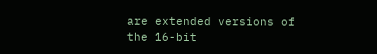are extended versions of the 16-bit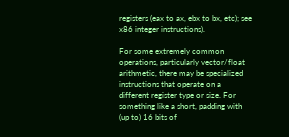registers (eax to ax, ebx to bx, etc); see x86 integer instructions).

For some extremely common operations, particularly vector/float arithmetic, there may be specialized instructions that operate on a different register type or size. For something like a short, padding with (up to) 16 bits of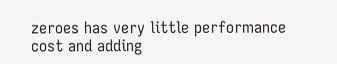zeroes has very little performance cost and adding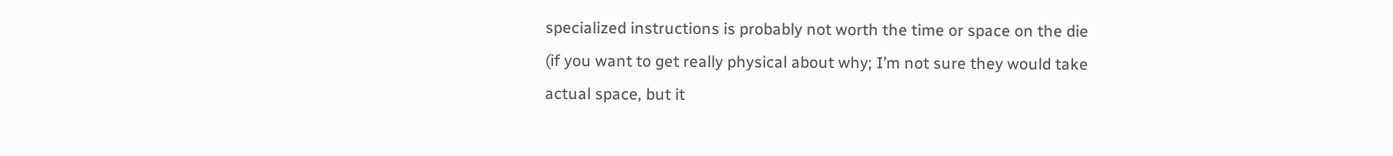specialized instructions is probably not worth the time or space on the die (if you want to get really physical about why; I’m not sure they would take actual space, but it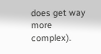does get way more complex).